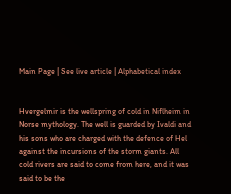Main Page | See live article | Alphabetical index


Hvergelmir is the wellspring of cold in Niflheim in Norse mythology. The well is guarded by Ivaldi and his sons who are charged with the defence of Hel against the incursions of the storm giants. All cold rivers are said to come from here, and it was said to be the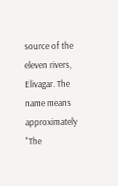source of the eleven rivers, Elivagar. The name means approximately "The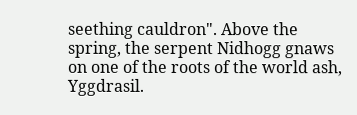seething cauldron". Above the spring, the serpent Nidhogg gnaws on one of the roots of the world ash, Yggdrasil.